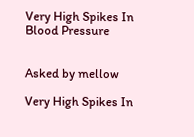Very High Spikes In Blood Pressure


Asked by mellow

Very High Spikes In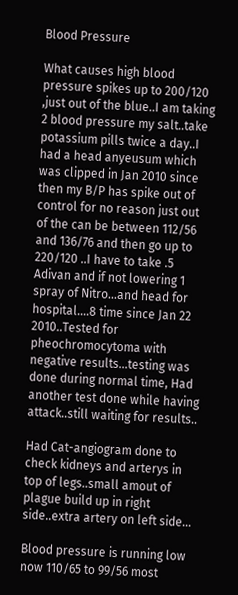Blood Pressure

What causes high blood pressure spikes up to 200/120 ,just out of the blue..I am taking 2 blood pressure my salt..take potassium pills twice a day..I had a head anyeusum which was clipped in Jan 2010 since then my B/P has spike out of control for no reason just out of the can be between 112/56 and 136/76 and then go up to 220/120 ..I have to take .5 Adivan and if not lowering 1 spray of Nitro...and head for hospital....8 time since Jan 22 2010..Tested for pheochromocytoma with negative results...testing was done during normal time, Had another test done while having attack..still waiting for results..

Had Cat-angiogram done to check kidneys and arterys in top of legs..small amout of plague build up in right side..extra artery on left side...

Blood pressure is running low now 110/65 to 99/56 most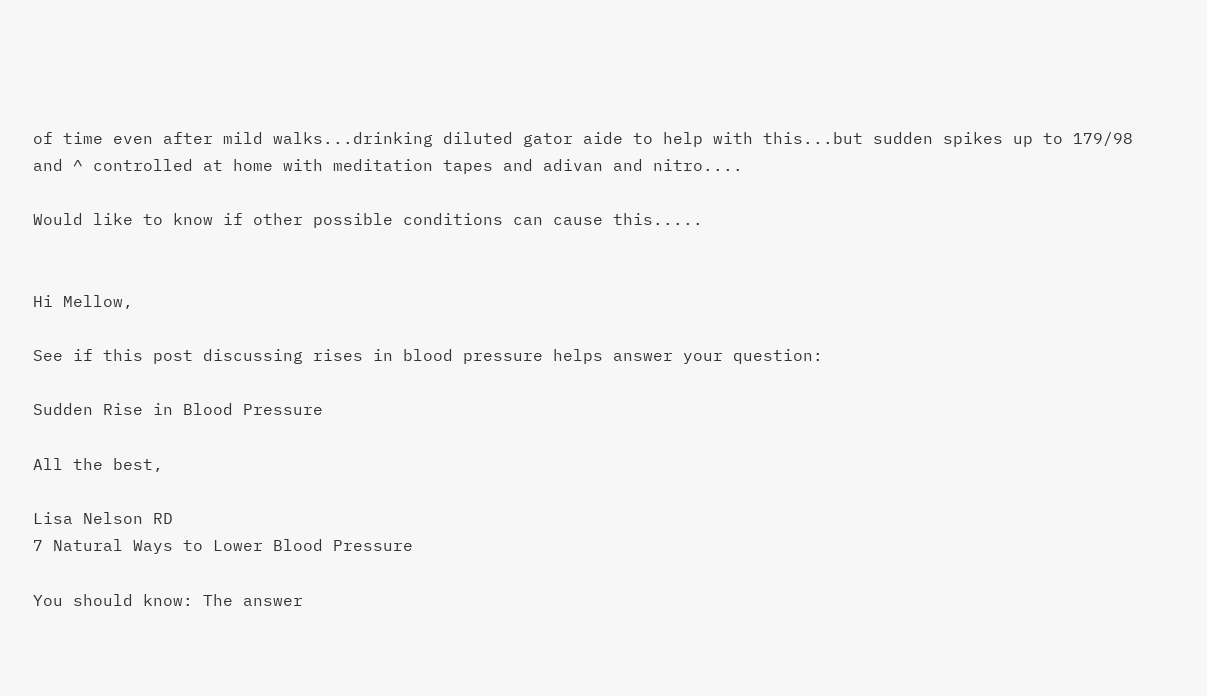of time even after mild walks...drinking diluted gator aide to help with this...but sudden spikes up to 179/98 and ^ controlled at home with meditation tapes and adivan and nitro....

Would like to know if other possible conditions can cause this.....


Hi Mellow,

See if this post discussing rises in blood pressure helps answer your question:

Sudden Rise in Blood Pressure

All the best,

Lisa Nelson RD
7 Natural Ways to Lower Blood Pressure

You should know: The answer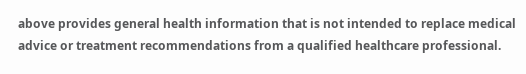above provides general health information that is not intended to replace medical advice or treatment recommendations from a qualified healthcare professional.